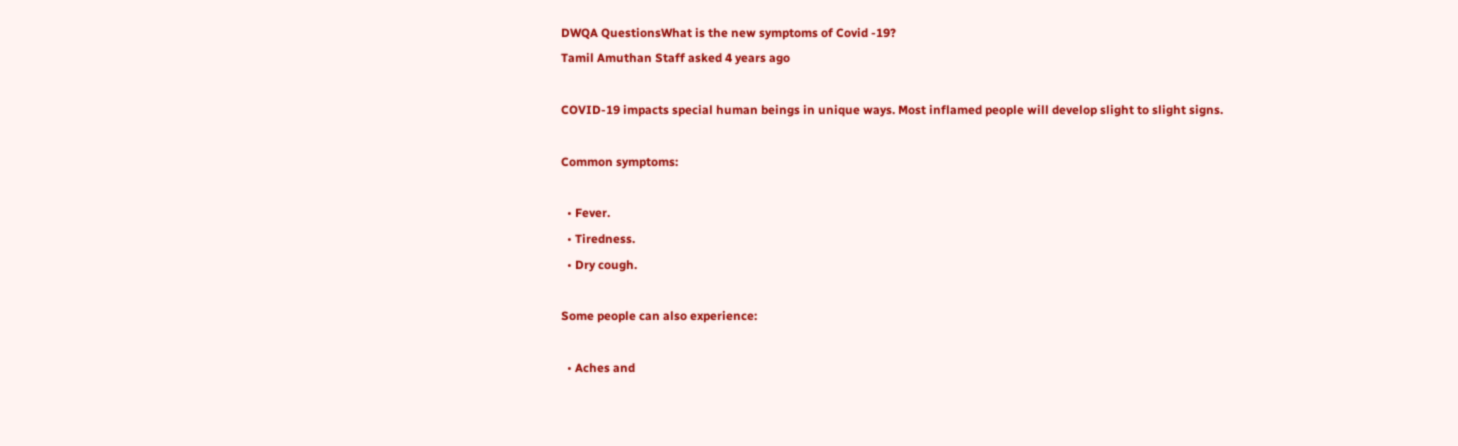DWQA QuestionsWhat is the new symptoms of Covid -19?
Tamil Amuthan Staff asked 4 years ago

COVID-19 impacts special human beings in unique ways. Most inflamed people will develop slight to slight signs.

Common symptoms:

  • Fever.
  • Tiredness.
  • Dry cough.

Some people can also experience:

  • Aches and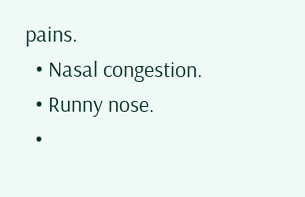pains.
  • Nasal congestion.
  • Runny nose.
  •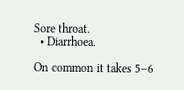Sore throat.
  • Diarrhoea.

On common it takes 5–6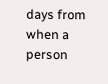days from when a person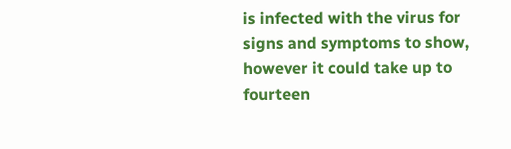is infected with the virus for signs and symptoms to show, however it could take up to fourteen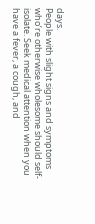days.
People with slight signs and symptoms who’re otherwise wholesome should self-isolate. Seek medical attention when you have a fever, a cough, and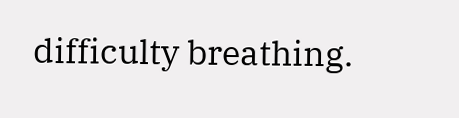difficulty breathing.